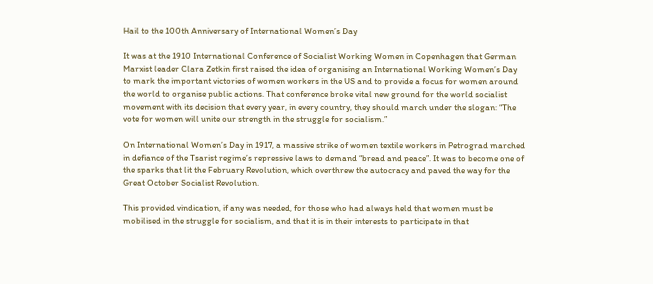Hail to the 100th Anniversary of International Women’s Day

It was at the 1910 International Conference of Socialist Working Women in Copenhagen that German Marxist leader Clara Zetkin first raised the idea of organising an International Working Women’s Day to mark the important victories of women workers in the US and to provide a focus for women around the world to organise public actions. That conference broke vital new ground for the world socialist movement with its decision that every year, in every country, they should march under the slogan: “The vote for women will unite our strength in the struggle for socialism.”

On International Women’s Day in 1917, a massive strike of women textile workers in Petrograd marched in defiance of the Tsarist regime’s repressive laws to demand “bread and peace”. It was to become one of the sparks that lit the February Revolution, which overthrew the autocracy and paved the way for the Great October Socialist Revolution.

This provided vindication, if any was needed, for those who had always held that women must be mobilised in the struggle for socialism, and that it is in their interests to participate in that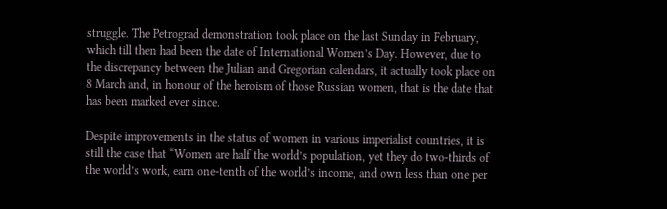struggle. The Petrograd demonstration took place on the last Sunday in February, which till then had been the date of International Women’s Day. However, due to the discrepancy between the Julian and Gregorian calendars, it actually took place on 8 March and, in honour of the heroism of those Russian women, that is the date that has been marked ever since.

Despite improvements in the status of women in various imperialist countries, it is still the case that “Women are half the world’s population, yet they do two-thirds of the world’s work, earn one-tenth of the world’s income, and own less than one per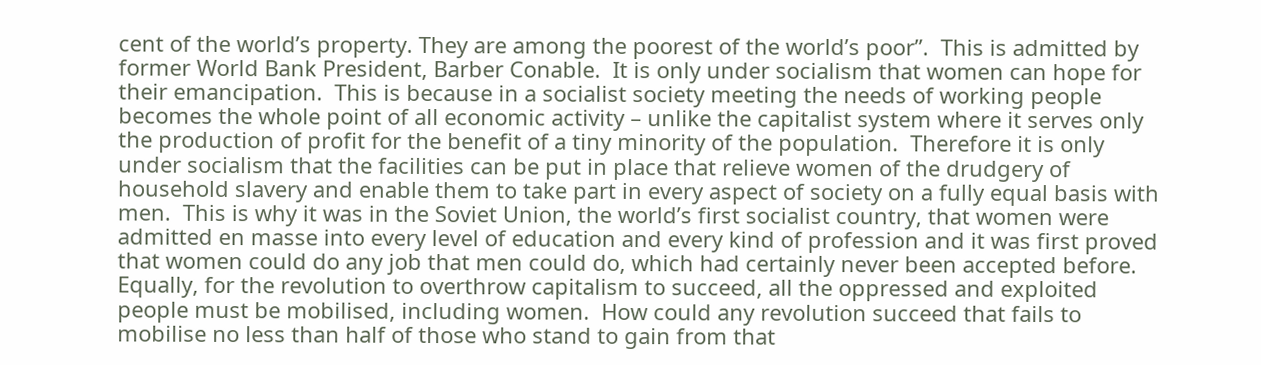cent of the world’s property. They are among the poorest of the world’s poor”.  This is admitted by former World Bank President, Barber Conable.  It is only under socialism that women can hope for their emancipation.  This is because in a socialist society meeting the needs of working people becomes the whole point of all economic activity – unlike the capitalist system where it serves only the production of profit for the benefit of a tiny minority of the population.  Therefore it is only under socialism that the facilities can be put in place that relieve women of the drudgery of household slavery and enable them to take part in every aspect of society on a fully equal basis with men.  This is why it was in the Soviet Union, the world’s first socialist country, that women were admitted en masse into every level of education and every kind of profession and it was first proved that women could do any job that men could do, which had certainly never been accepted before.  Equally, for the revolution to overthrow capitalism to succeed, all the oppressed and exploited people must be mobilised, including women.  How could any revolution succeed that fails to mobilise no less than half of those who stand to gain from that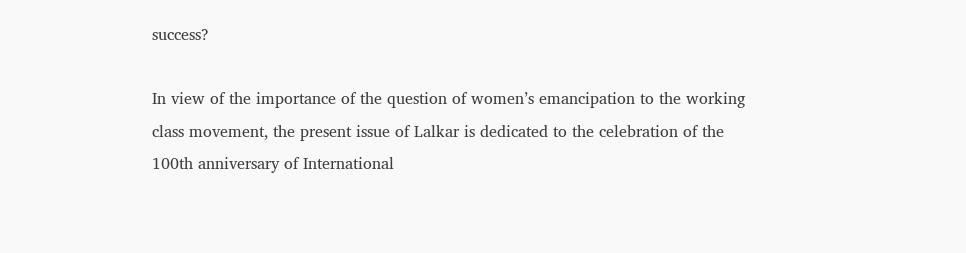success?

In view of the importance of the question of women’s emancipation to the working class movement, the present issue of Lalkar is dedicated to the celebration of the 100th anniversary of International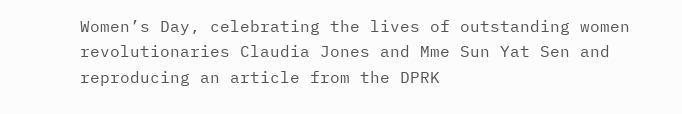Women’s Day, celebrating the lives of outstanding women revolutionaries Claudia Jones and Mme Sun Yat Sen and reproducing an article from the DPRK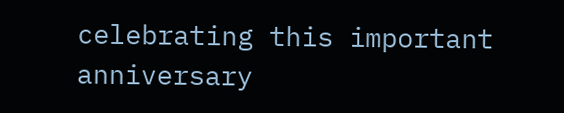celebrating this important anniversary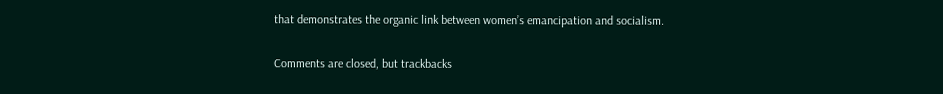that demonstrates the organic link between women’s emancipation and socialism.

Comments are closed, but trackbacks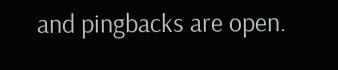and pingbacks are open.